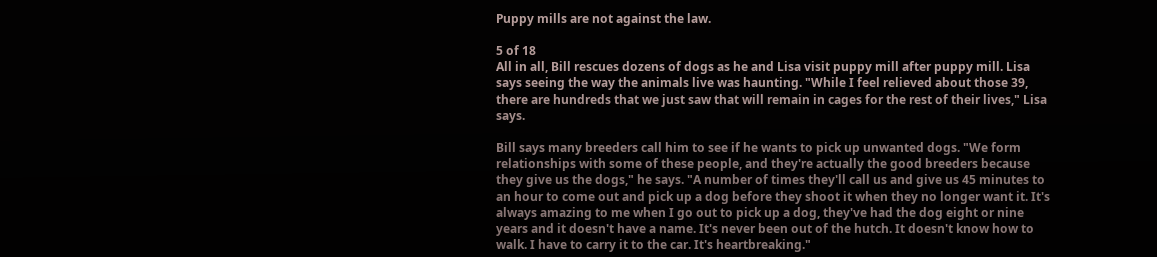Puppy mills are not against the law.

5 of 18
All in all, Bill rescues dozens of dogs as he and Lisa visit puppy mill after puppy mill. Lisa says seeing the way the animals live was haunting. "While I feel relieved about those 39, there are hundreds that we just saw that will remain in cages for the rest of their lives," Lisa says.

Bill says many breeders call him to see if he wants to pick up unwanted dogs. "We form relationships with some of these people, and they're actually the good breeders because they give us the dogs," he says. "A number of times they'll call us and give us 45 minutes to an hour to come out and pick up a dog before they shoot it when they no longer want it. It's always amazing to me when I go out to pick up a dog, they've had the dog eight or nine years and it doesn't have a name. It's never been out of the hutch. It doesn't know how to walk. I have to carry it to the car. It's heartbreaking."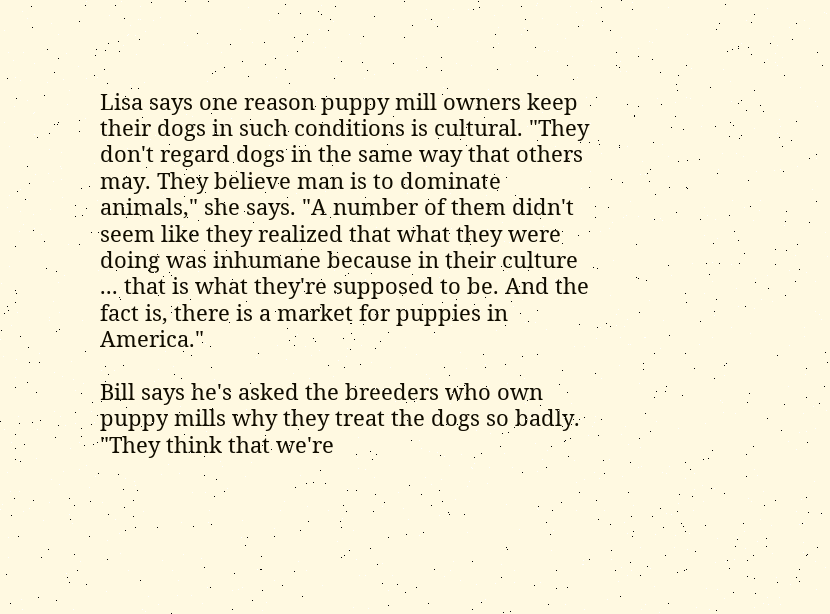Lisa says one reason puppy mill owners keep their dogs in such conditions is cultural. "They don't regard dogs in the same way that others may. They believe man is to dominate animals," she says. "A number of them didn't seem like they realized that what they were doing was inhumane because in their culture ... that is what they're supposed to be. And the fact is, there is a market for puppies in America."

Bill says he's asked the breeders who own puppy mills why they treat the dogs so badly. "They think that we're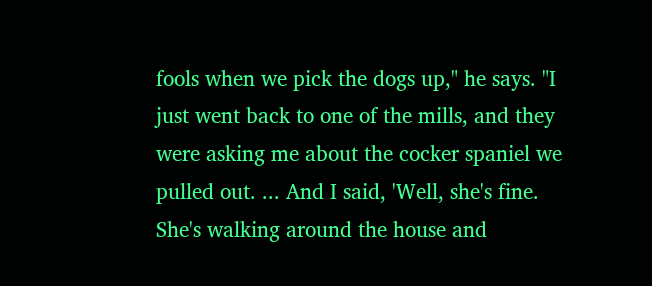fools when we pick the dogs up," he says. "I just went back to one of the mills, and they were asking me about the cocker spaniel we pulled out. ... And I said, 'Well, she's fine. She's walking around the house and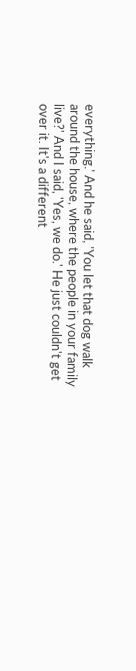everything.' And he said, 'You let that dog walk around the house, where the people in your family live?' And I said, 'Yes, we do.' He just couldn't get over it. It's a different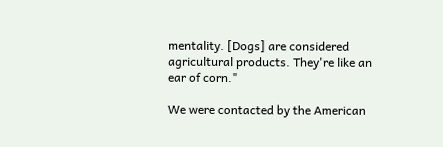mentality. [Dogs] are considered agricultural products. They're like an ear of corn."

We were contacted by the American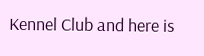Kennel Club and here is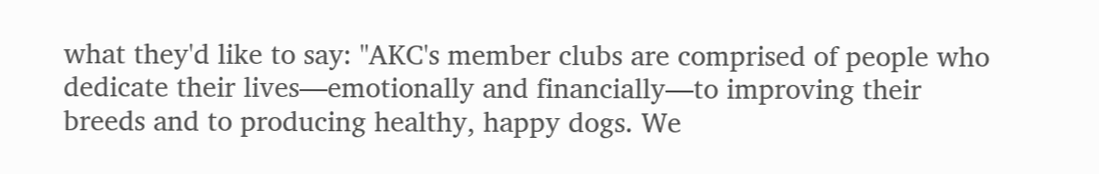what they'd like to say: "AKC's member clubs are comprised of people who dedicate their lives—emotionally and financially—to improving their breeds and to producing healthy, happy dogs. We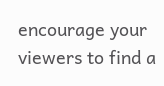encourage your viewers to find a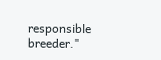responsible breeder."